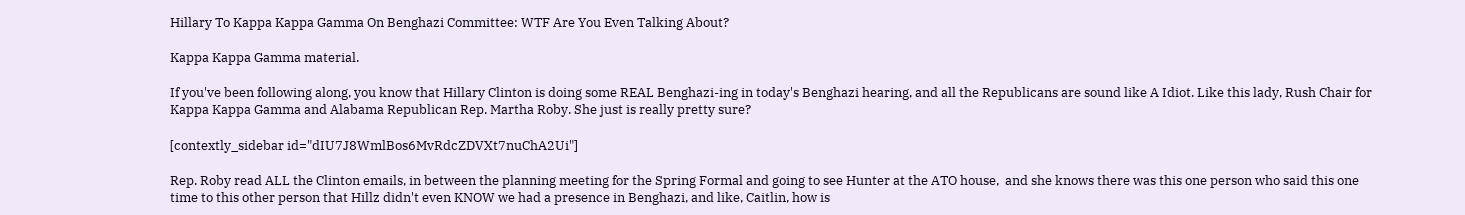Hillary To Kappa Kappa Gamma On Benghazi Committee: WTF Are You Even Talking About?

Kappa Kappa Gamma material.

If you've been following along, you know that Hillary Clinton is doing some REAL Benghazi-ing in today's Benghazi hearing, and all the Republicans are sound like A Idiot. Like this lady, Rush Chair for Kappa Kappa Gamma and Alabama Republican Rep. Martha Roby. She just is really pretty sure?

[contextly_sidebar id="dIU7J8WmlBos6MvRdcZDVXt7nuChA2Ui"]

Rep. Roby read ALL the Clinton emails, in between the planning meeting for the Spring Formal and going to see Hunter at the ATO house,  and she knows there was this one person who said this one time to this other person that Hillz didn't even KNOW we had a presence in Benghazi, and like, Caitlin, how is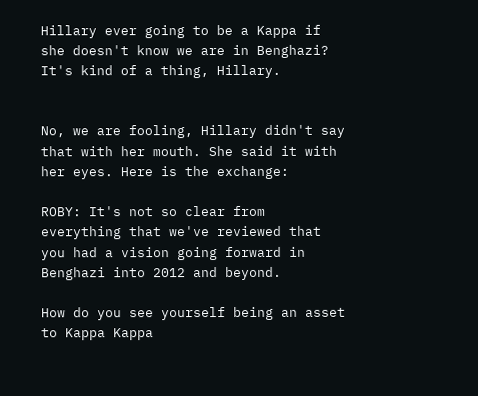Hillary ever going to be a Kappa if she doesn't know we are in Benghazi? It's kind of a thing, Hillary.


No, we are fooling, Hillary didn't say that with her mouth. She said it with her eyes. Here is the exchange:

ROBY: It's not so clear from everything that we've reviewed that you had a vision going forward in Benghazi into 2012 and beyond.

How do you see yourself being an asset to Kappa Kappa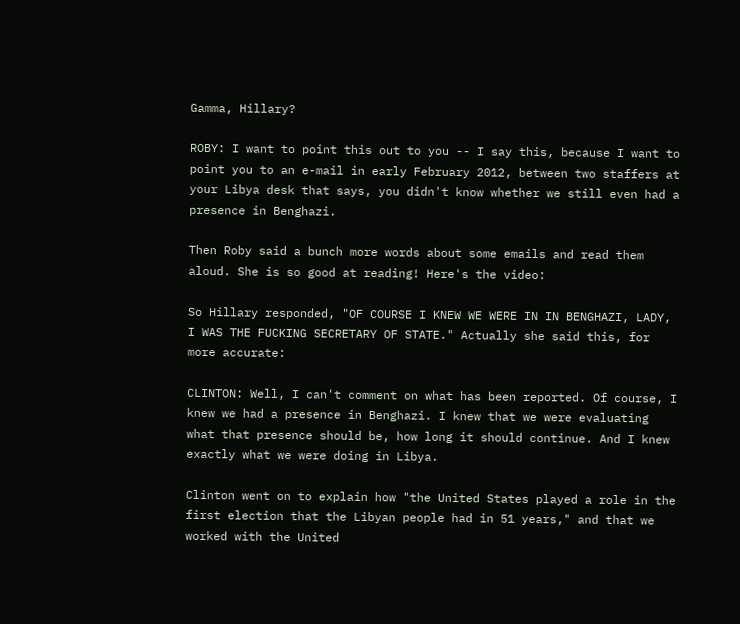Gamma, Hillary?

ROBY: I want to point this out to you -- I say this, because I want to point you to an e-mail in early February 2012, between two staffers at your Libya desk that says, you didn't know whether we still even had a presence in Benghazi.

Then Roby said a bunch more words about some emails and read them aloud. She is so good at reading! Here's the video:

So Hillary responded, "OF COURSE I KNEW WE WERE IN IN BENGHAZI, LADY, I WAS THE FUCKING SECRETARY OF STATE." Actually she said this, for more accurate:

CLINTON: Well, I can't comment on what has been reported. Of course, I knew we had a presence in Benghazi. I knew that we were evaluating what that presence should be, how long it should continue. And I knew exactly what we were doing in Libya.

Clinton went on to explain how "the United States played a role in the first election that the Libyan people had in 51 years," and that we worked with the United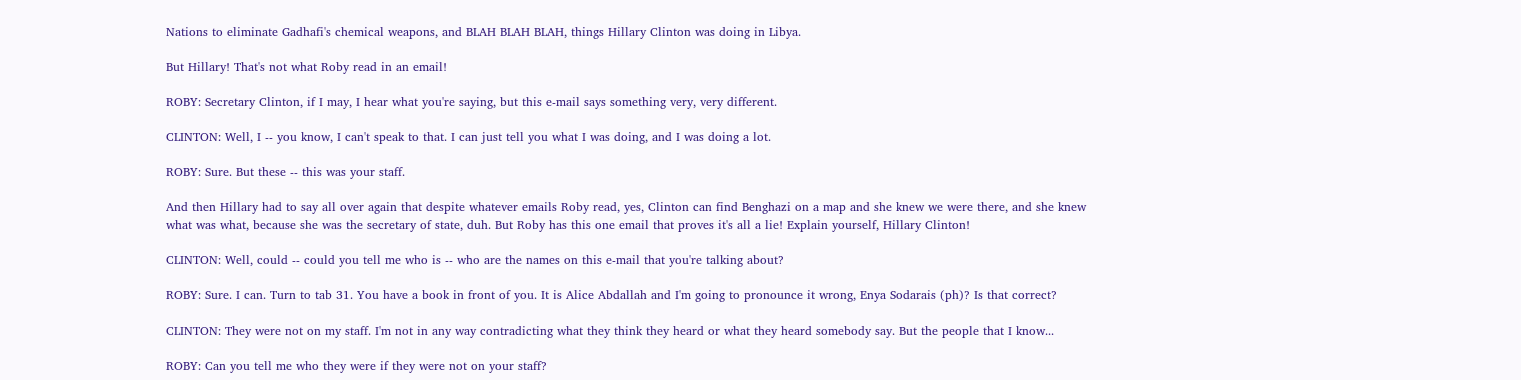Nations to eliminate Gadhafi's chemical weapons, and BLAH BLAH BLAH, things Hillary Clinton was doing in Libya.

But Hillary! That's not what Roby read in an email!

ROBY: Secretary Clinton, if I may, I hear what you're saying, but this e-mail says something very, very different.

CLINTON: Well, I -- you know, I can't speak to that. I can just tell you what I was doing, and I was doing a lot.

ROBY: Sure. But these -- this was your staff.

And then Hillary had to say all over again that despite whatever emails Roby read, yes, Clinton can find Benghazi on a map and she knew we were there, and she knew what was what, because she was the secretary of state, duh. But Roby has this one email that proves it's all a lie! Explain yourself, Hillary Clinton!

CLINTON: Well, could -- could you tell me who is -- who are the names on this e-mail that you're talking about?

ROBY: Sure. I can. Turn to tab 31. You have a book in front of you. It is Alice Abdallah and I'm going to pronounce it wrong, Enya Sodarais (ph)? Is that correct?

CLINTON: They were not on my staff. I'm not in any way contradicting what they think they heard or what they heard somebody say. But the people that I know...

ROBY: Can you tell me who they were if they were not on your staff?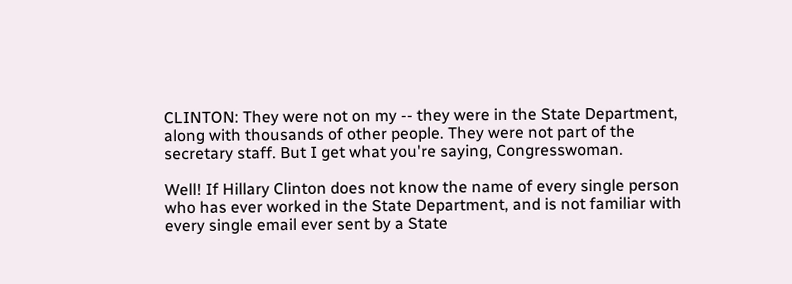CLINTON: They were not on my -- they were in the State Department, along with thousands of other people. They were not part of the secretary staff. But I get what you're saying, Congresswoman.

Well! If Hillary Clinton does not know the name of every single person who has ever worked in the State Department, and is not familiar with every single email ever sent by a State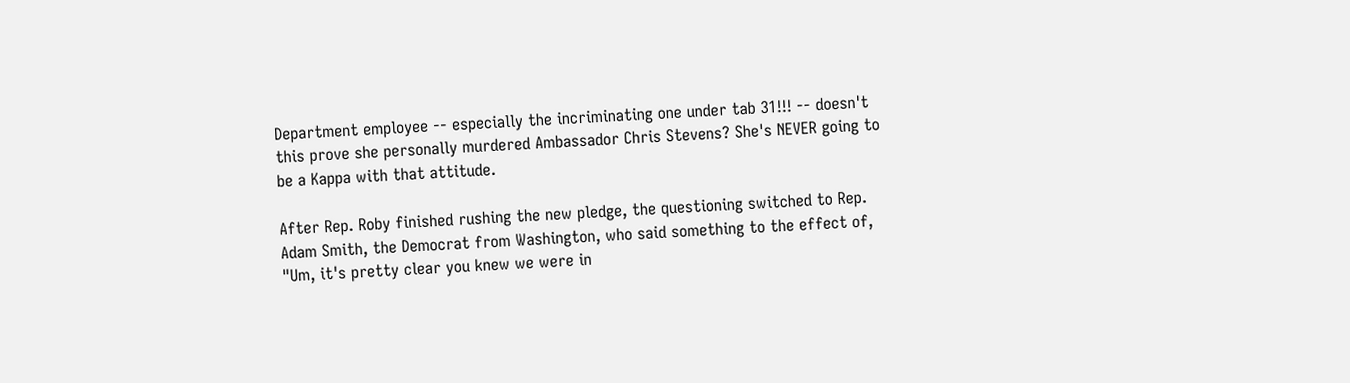Department employee -- especially the incriminating one under tab 31!!! -- doesn't this prove she personally murdered Ambassador Chris Stevens? She's NEVER going to be a Kappa with that attitude.

After Rep. Roby finished rushing the new pledge, the questioning switched to Rep. Adam Smith, the Democrat from Washington, who said something to the effect of, "Um, it's pretty clear you knew we were in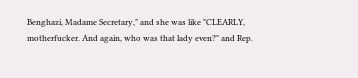Benghazi, Madame Secretary," and she was like "CLEARLY, motherfucker. And again, who was that lady even?" and Rep.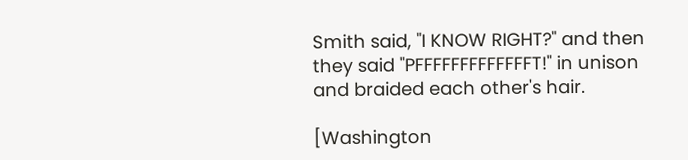Smith said, "I KNOW RIGHT?" and then they said "PFFFFFFFFFFFFFT!" in unison and braided each other's hair.

[Washington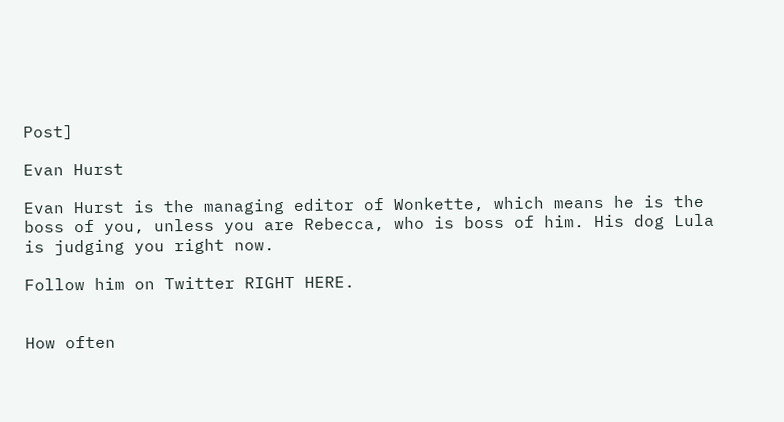Post]

Evan Hurst

Evan Hurst is the managing editor of Wonkette, which means he is the boss of you, unless you are Rebecca, who is boss of him. His dog Lula is judging you right now.

Follow him on Twitter RIGHT HERE.


How often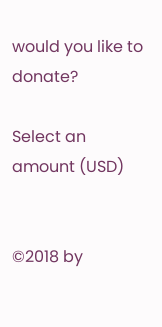would you like to donate?

Select an amount (USD)


©2018 by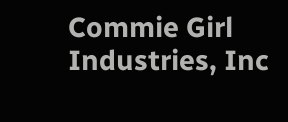Commie Girl Industries, Inc